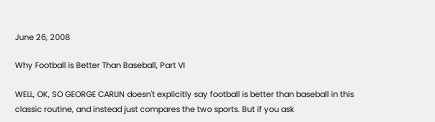June 26, 2008

Why Football is Better Than Baseball, Part VI

WELL, OK, SO GEORGE CARLIN doesn't explicitly say football is better than baseball in this classic routine, and instead just compares the two sports. But if you ask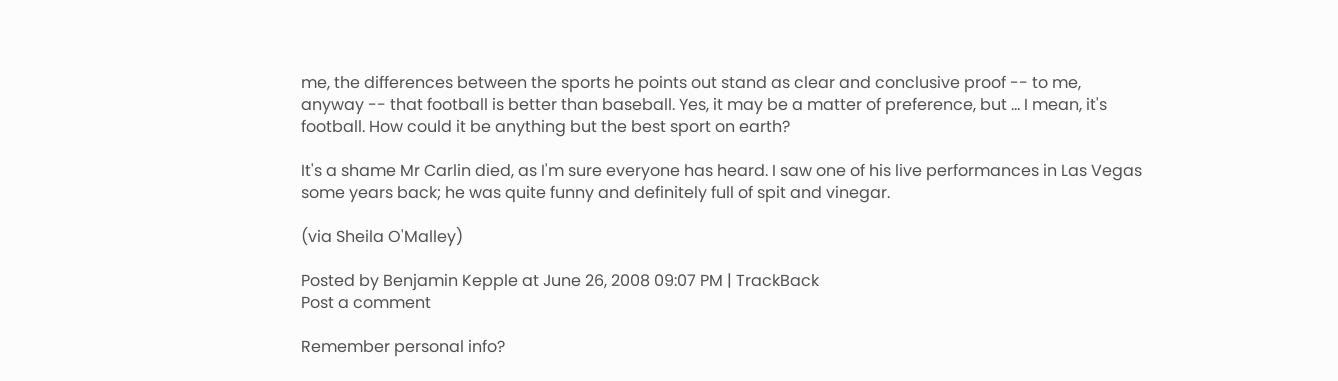me, the differences between the sports he points out stand as clear and conclusive proof -- to me, anyway -- that football is better than baseball. Yes, it may be a matter of preference, but ... I mean, it's football. How could it be anything but the best sport on earth?

It's a shame Mr Carlin died, as I'm sure everyone has heard. I saw one of his live performances in Las Vegas some years back; he was quite funny and definitely full of spit and vinegar.

(via Sheila O'Malley)

Posted by Benjamin Kepple at June 26, 2008 09:07 PM | TrackBack
Post a comment

Remember personal info?